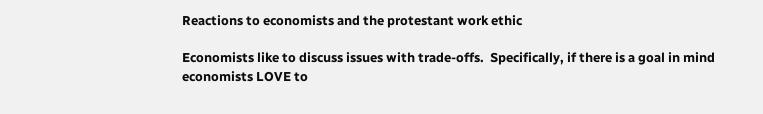Reactions to economists and the protestant work ethic

Economists like to discuss issues with trade-offs.  Specifically, if there is a goal in mind economists LOVE to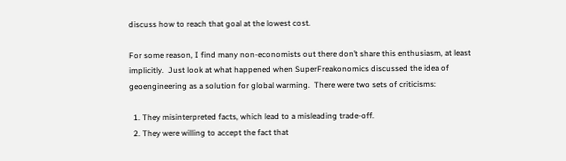discuss how to reach that goal at the lowest cost.

For some reason, I find many non-economists out there don’t share this enthusiasm, at least implicitly.  Just look at what happened when SuperFreakonomics discussed the idea of geoengineering as a solution for global warming.  There were two sets of criticisms:

  1. They misinterpreted facts, which lead to a misleading trade-off.
  2. They were willing to accept the fact that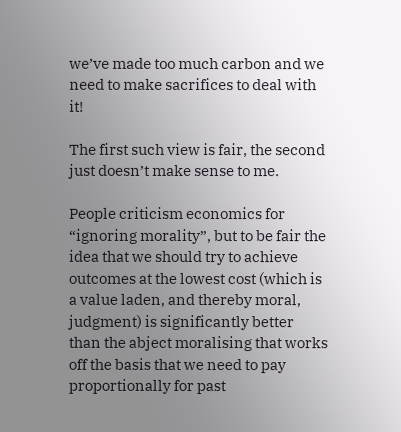we’ve made too much carbon and we need to make sacrifices to deal with it!

The first such view is fair, the second just doesn’t make sense to me.

People criticism economics for “ignoring morality”, but to be fair the idea that we should try to achieve outcomes at the lowest cost (which is a value laden, and thereby moral, judgment) is significantly better than the abject moralising that works off the basis that we need to pay proportionally for past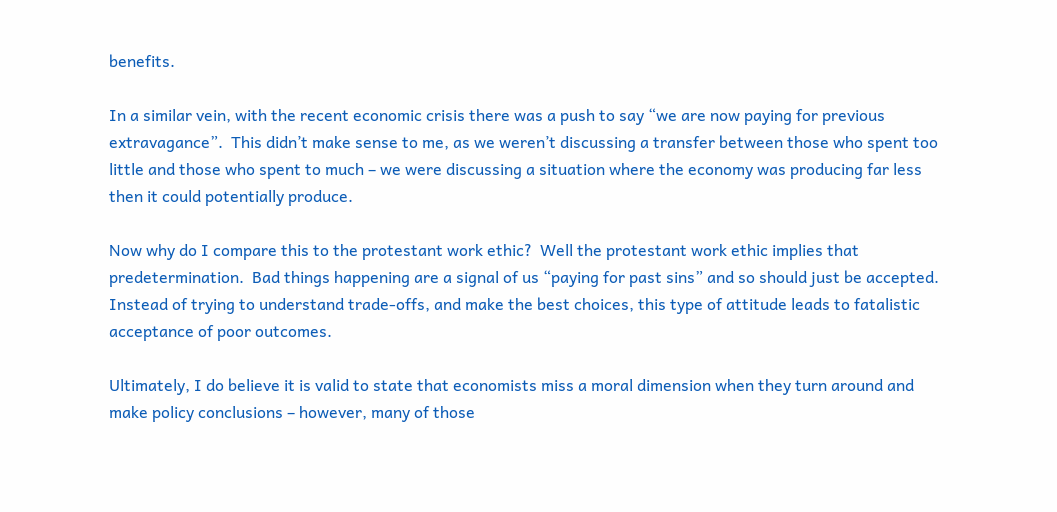benefits.

In a similar vein, with the recent economic crisis there was a push to say “we are now paying for previous extravagance”.  This didn’t make sense to me, as we weren’t discussing a transfer between those who spent too little and those who spent to much – we were discussing a situation where the economy was producing far less then it could potentially produce.

Now why do I compare this to the protestant work ethic?  Well the protestant work ethic implies that predetermination.  Bad things happening are a signal of us “paying for past sins” and so should just be accepted.  Instead of trying to understand trade-offs, and make the best choices, this type of attitude leads to fatalistic acceptance of poor outcomes.

Ultimately, I do believe it is valid to state that economists miss a moral dimension when they turn around and make policy conclusions – however, many of those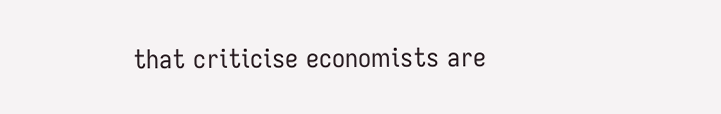that criticise economists are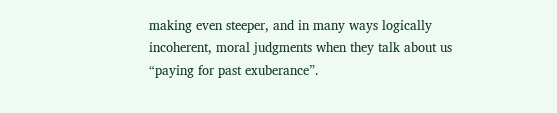making even steeper, and in many ways logically incoherent, moral judgments when they talk about us “paying for past exuberance”.